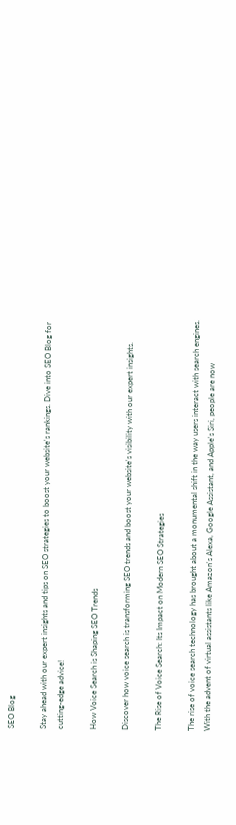SEO Blog

Stay ahead with our expert insights and tips on SEO strategies to boost your website's rankings. Dive into SEO Blog for cutting-edge advice!

How Voice Search is Shaping SEO Trends

Discover how voice search is transforming SEO trends and boost your website's visibility with our expert insights.

The Rise of Voice Search: Its Impact on Modern SEO Strategies

The rise of voice search technology has brought about a monumental shift in the way users interact with search engines. With the advent of virtual assistants like Amazon's Alexa, Google Assistant, and Apple's Siri, people are now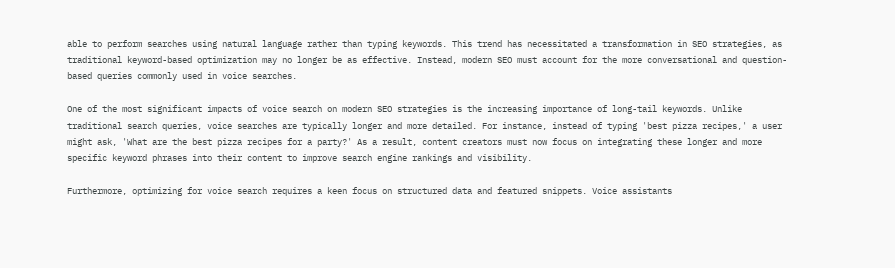able to perform searches using natural language rather than typing keywords. This trend has necessitated a transformation in SEO strategies, as traditional keyword-based optimization may no longer be as effective. Instead, modern SEO must account for the more conversational and question-based queries commonly used in voice searches.

One of the most significant impacts of voice search on modern SEO strategies is the increasing importance of long-tail keywords. Unlike traditional search queries, voice searches are typically longer and more detailed. For instance, instead of typing 'best pizza recipes,' a user might ask, 'What are the best pizza recipes for a party?' As a result, content creators must now focus on integrating these longer and more specific keyword phrases into their content to improve search engine rankings and visibility.

Furthermore, optimizing for voice search requires a keen focus on structured data and featured snippets. Voice assistants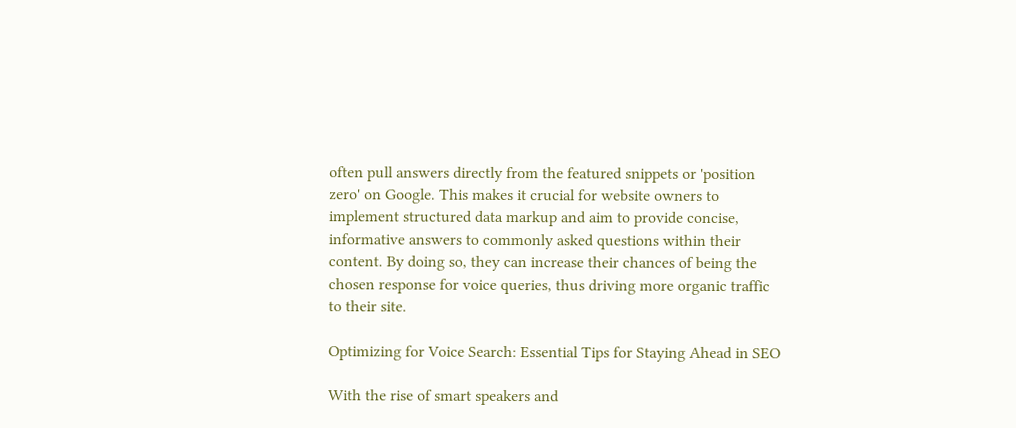often pull answers directly from the featured snippets or 'position zero' on Google. This makes it crucial for website owners to implement structured data markup and aim to provide concise, informative answers to commonly asked questions within their content. By doing so, they can increase their chances of being the chosen response for voice queries, thus driving more organic traffic to their site.

Optimizing for Voice Search: Essential Tips for Staying Ahead in SEO

With the rise of smart speakers and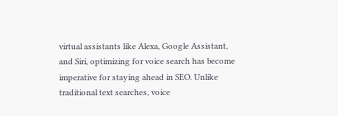virtual assistants like Alexa, Google Assistant, and Siri, optimizing for voice search has become imperative for staying ahead in SEO. Unlike traditional text searches, voice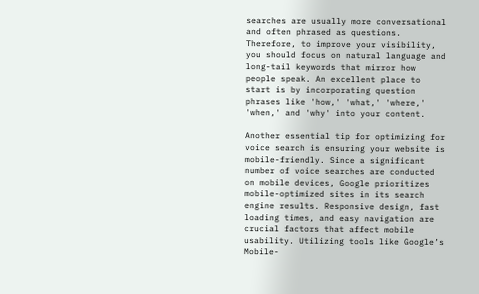searches are usually more conversational and often phrased as questions. Therefore, to improve your visibility, you should focus on natural language and long-tail keywords that mirror how people speak. An excellent place to start is by incorporating question phrases like 'how,' 'what,' 'where,' 'when,' and 'why' into your content.

Another essential tip for optimizing for voice search is ensuring your website is mobile-friendly. Since a significant number of voice searches are conducted on mobile devices, Google prioritizes mobile-optimized sites in its search engine results. Responsive design, fast loading times, and easy navigation are crucial factors that affect mobile usability. Utilizing tools like Google’s Mobile-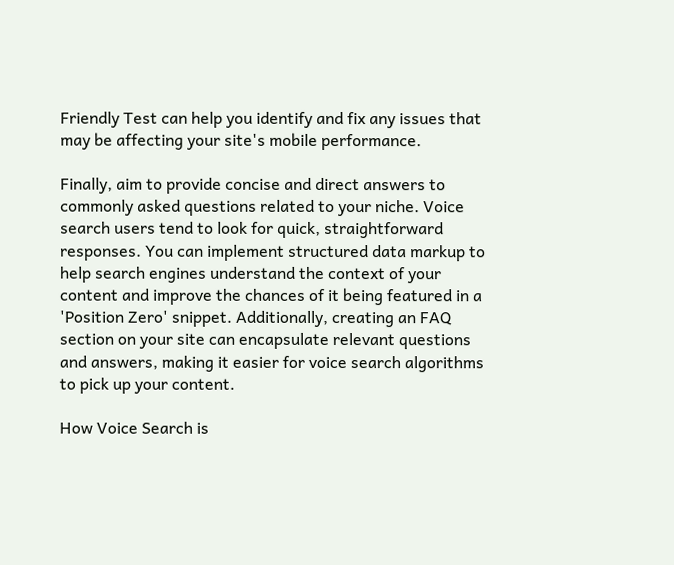Friendly Test can help you identify and fix any issues that may be affecting your site's mobile performance.

Finally, aim to provide concise and direct answers to commonly asked questions related to your niche. Voice search users tend to look for quick, straightforward responses. You can implement structured data markup to help search engines understand the context of your content and improve the chances of it being featured in a 'Position Zero' snippet. Additionally, creating an FAQ section on your site can encapsulate relevant questions and answers, making it easier for voice search algorithms to pick up your content.

How Voice Search is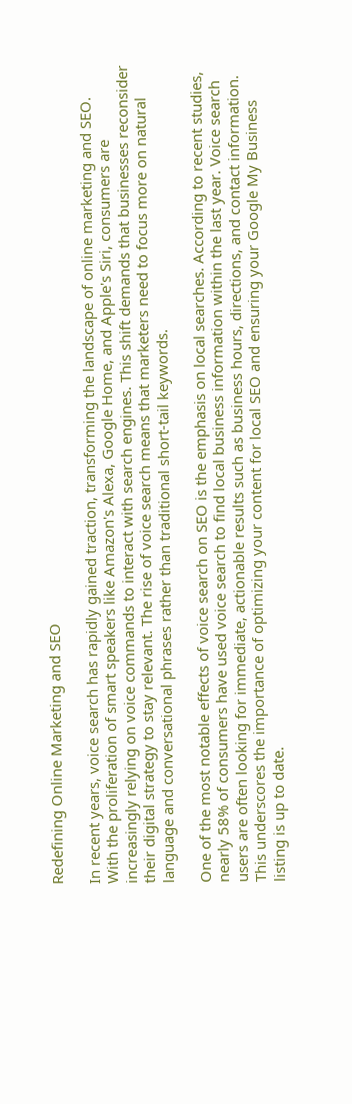Redefining Online Marketing and SEO

In recent years, voice search has rapidly gained traction, transforming the landscape of online marketing and SEO. With the proliferation of smart speakers like Amazon's Alexa, Google Home, and Apple's Siri, consumers are increasingly relying on voice commands to interact with search engines. This shift demands that businesses reconsider their digital strategy to stay relevant. The rise of voice search means that marketers need to focus more on natural language and conversational phrases rather than traditional short-tail keywords.

One of the most notable effects of voice search on SEO is the emphasis on local searches. According to recent studies, nearly 58% of consumers have used voice search to find local business information within the last year. Voice search users are often looking for immediate, actionable results such as business hours, directions, and contact information. This underscores the importance of optimizing your content for local SEO and ensuring your Google My Business listing is up to date.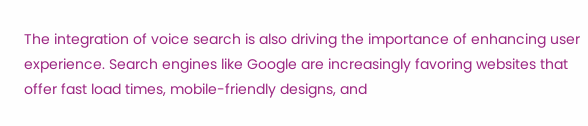The integration of voice search is also driving the importance of enhancing user experience. Search engines like Google are increasingly favoring websites that offer fast load times, mobile-friendly designs, and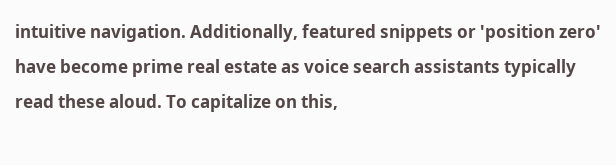intuitive navigation. Additionally, featured snippets or 'position zero' have become prime real estate as voice search assistants typically read these aloud. To capitalize on this,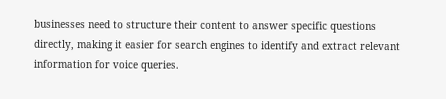businesses need to structure their content to answer specific questions directly, making it easier for search engines to identify and extract relevant information for voice queries.